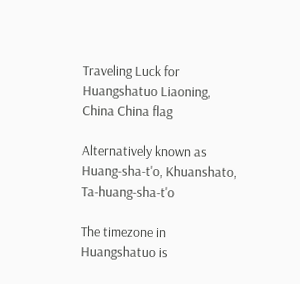Traveling Luck for Huangshatuo Liaoning, China China flag

Alternatively known as Huang-sha-t'o, Khuanshato, Ta-huang-sha-t'o

The timezone in Huangshatuo is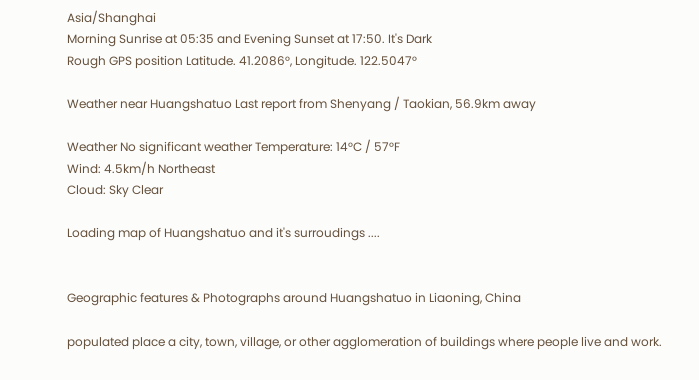Asia/Shanghai
Morning Sunrise at 05:35 and Evening Sunset at 17:50. It's Dark
Rough GPS position Latitude. 41.2086°, Longitude. 122.5047°

Weather near Huangshatuo Last report from Shenyang / Taokian, 56.9km away

Weather No significant weather Temperature: 14°C / 57°F
Wind: 4.5km/h Northeast
Cloud: Sky Clear

Loading map of Huangshatuo and it's surroudings ....


Geographic features & Photographs around Huangshatuo in Liaoning, China

populated place a city, town, village, or other agglomeration of buildings where people live and work.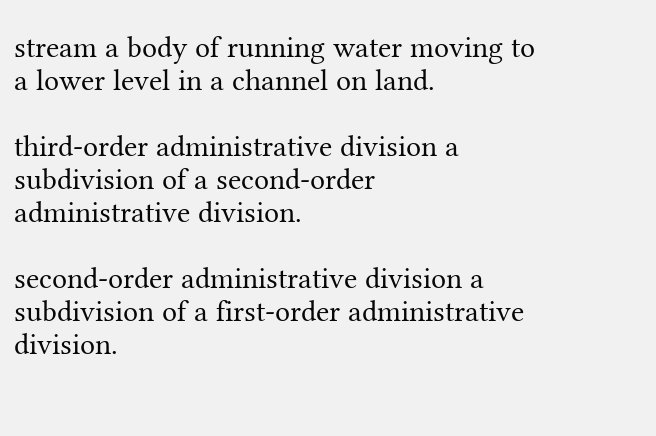stream a body of running water moving to a lower level in a channel on land.

third-order administrative division a subdivision of a second-order administrative division.

second-order administrative division a subdivision of a first-order administrative division.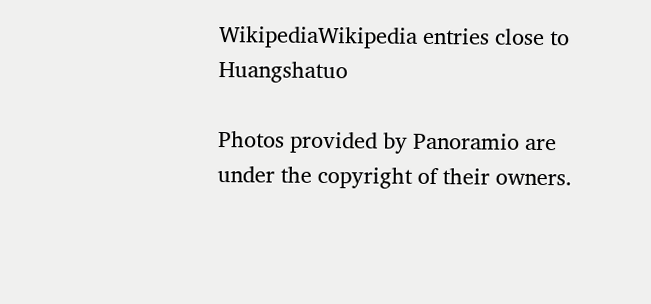WikipediaWikipedia entries close to Huangshatuo

Photos provided by Panoramio are under the copyright of their owners.